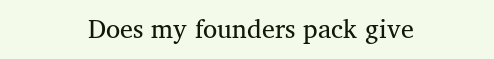Does my founders pack give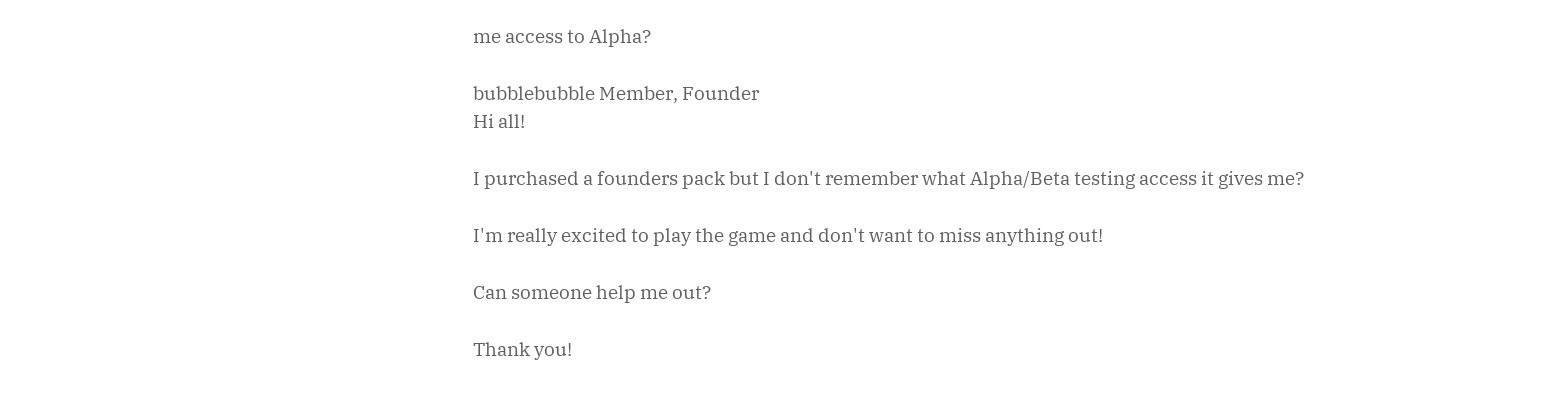me access to Alpha?

bubblebubble Member, Founder
Hi all!

I purchased a founders pack but I don't remember what Alpha/Beta testing access it gives me?

I'm really excited to play the game and don't want to miss anything out!

Can someone help me out?

Thank you!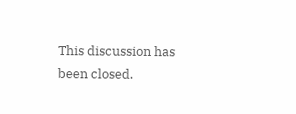This discussion has been closed.